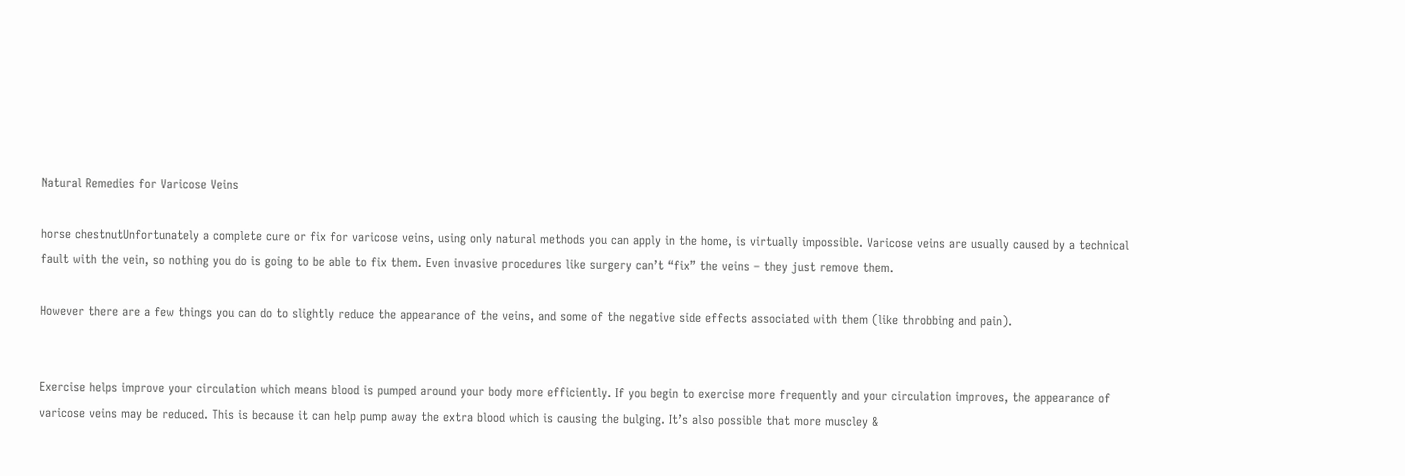Natural Remedies for Varicose Veins

horse chestnutUnfortunately a complete cure or fix for varicose veins, using only natural methods you can apply in the home, is virtually impossible. Varicose veins are usually caused by a technical fault with the vein, so nothing you do is going to be able to fix them. Even invasive procedures like surgery can’t “fix” the veins – they just remove them.

However there are a few things you can do to slightly reduce the appearance of the veins, and some of the negative side effects associated with them (like throbbing and pain).


Exercise helps improve your circulation which means blood is pumped around your body more efficiently. If you begin to exercise more frequently and your circulation improves, the appearance of varicose veins may be reduced. This is because it can help pump away the extra blood which is causing the bulging. It’s also possible that more muscley &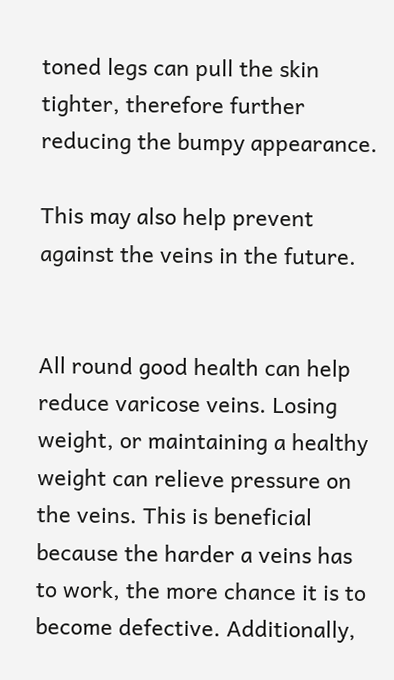toned legs can pull the skin tighter, therefore further reducing the bumpy appearance.

This may also help prevent against the veins in the future.


All round good health can help reduce varicose veins. Losing weight, or maintaining a healthy weight can relieve pressure on the veins. This is beneficial because the harder a veins has to work, the more chance it is to become defective. Additionally,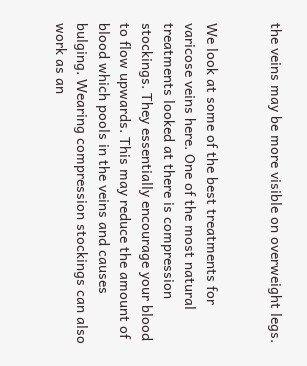the veins may be more visible on overweight legs.


We look at some of the best treatments for varicose veins here. One of the most natural treatments looked at there is compression stockings. They essentially encourage your blood to flow upwards. This may reduce the amount of blood which pools in the veins and causes bulging. Wearing compression stockings can also work as an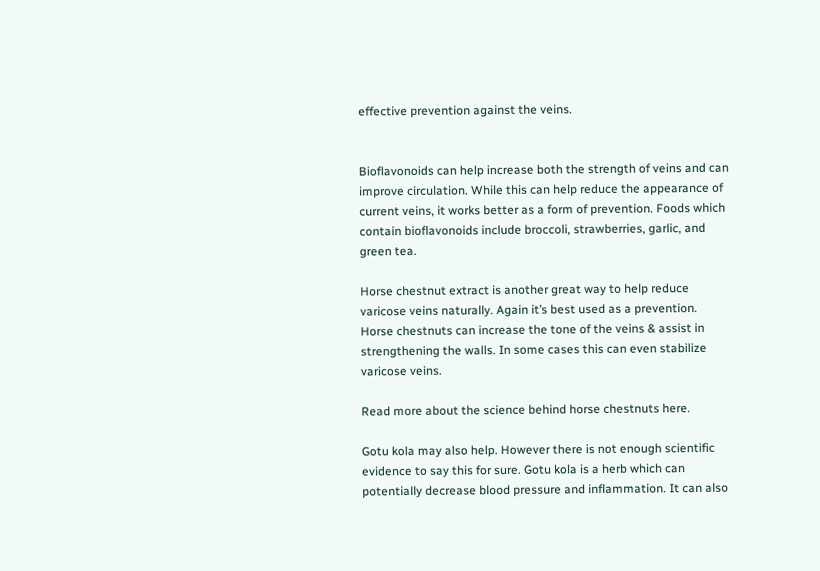effective prevention against the veins.


Bioflavonoids can help increase both the strength of veins and can improve circulation. While this can help reduce the appearance of current veins, it works better as a form of prevention. Foods which contain bioflavonoids include broccoli, strawberries, garlic, and green tea.

Horse chestnut extract is another great way to help reduce varicose veins naturally. Again it’s best used as a prevention. Horse chestnuts can increase the tone of the veins & assist in strengthening the walls. In some cases this can even stabilize varicose veins.

Read more about the science behind horse chestnuts here.

Gotu kola may also help. However there is not enough scientific evidence to say this for sure. Gotu kola is a herb which can potentially decrease blood pressure and inflammation. It can also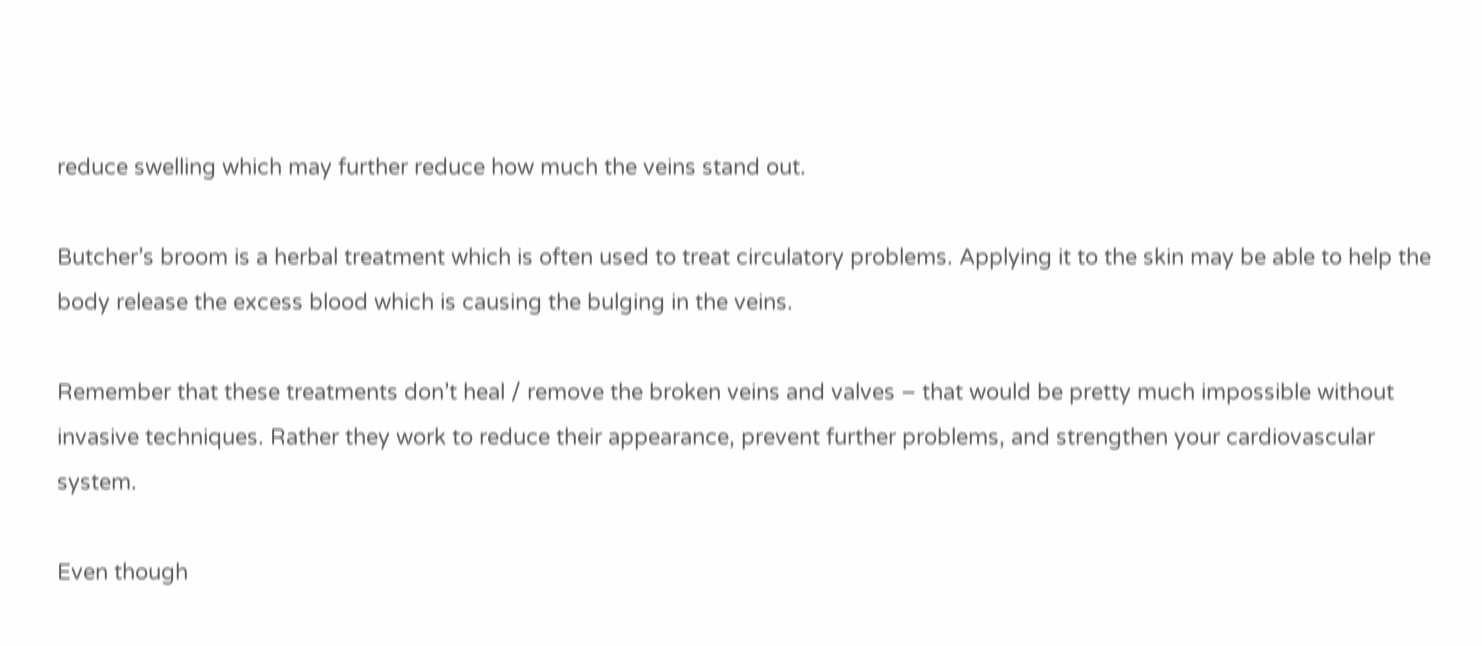reduce swelling which may further reduce how much the veins stand out.

Butcher’s broom is a herbal treatment which is often used to treat circulatory problems. Applying it to the skin may be able to help the body release the excess blood which is causing the bulging in the veins.

Remember that these treatments don’t heal / remove the broken veins and valves – that would be pretty much impossible without invasive techniques. Rather they work to reduce their appearance, prevent further problems, and strengthen your cardiovascular system.

Even though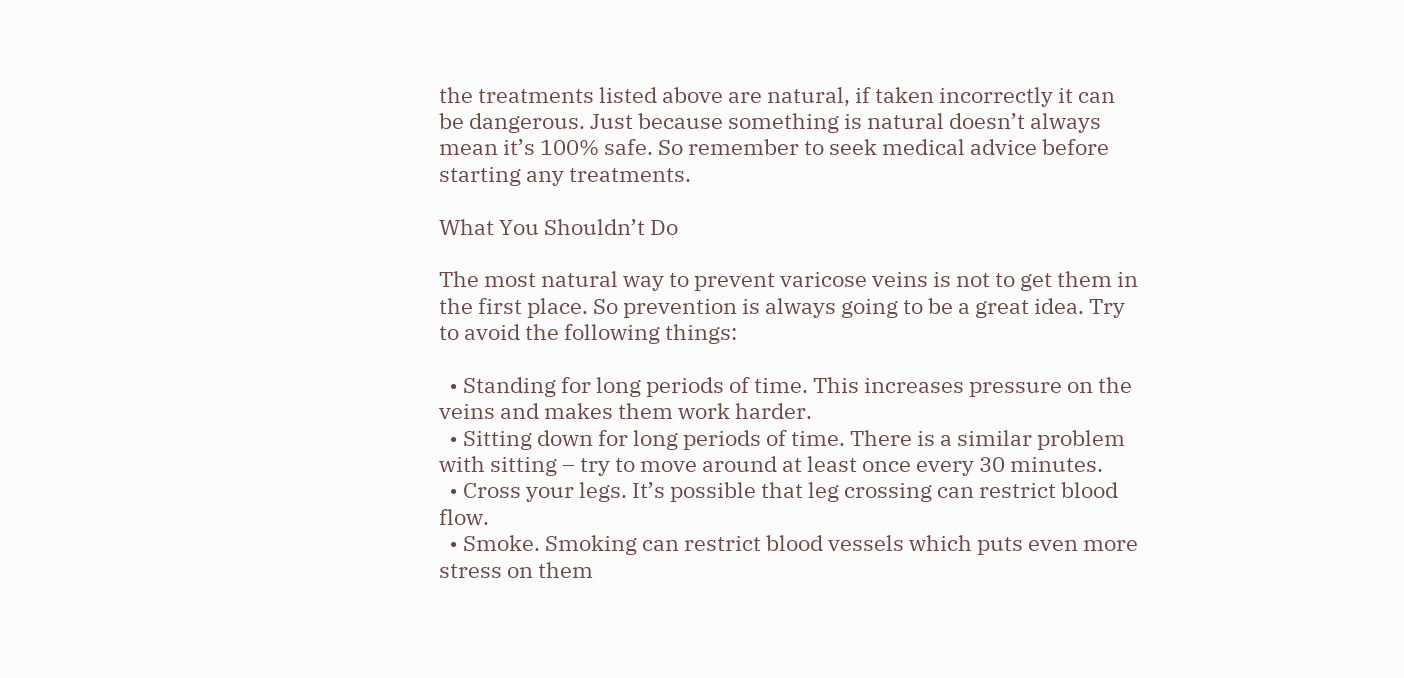the treatments listed above are natural, if taken incorrectly it can be dangerous. Just because something is natural doesn’t always mean it’s 100% safe. So remember to seek medical advice before starting any treatments.

What You Shouldn’t Do

The most natural way to prevent varicose veins is not to get them in the first place. So prevention is always going to be a great idea. Try to avoid the following things:

  • Standing for long periods of time. This increases pressure on the veins and makes them work harder.
  • Sitting down for long periods of time. There is a similar problem with sitting – try to move around at least once every 30 minutes.
  • Cross your legs. It’s possible that leg crossing can restrict blood flow.
  • Smoke. Smoking can restrict blood vessels which puts even more stress on them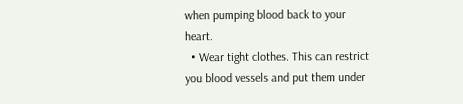when pumping blood back to your heart.
  • Wear tight clothes. This can restrict you blood vessels and put them under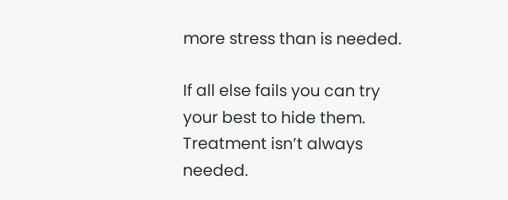more stress than is needed.

If all else fails you can try your best to hide them. Treatment isn’t always needed.